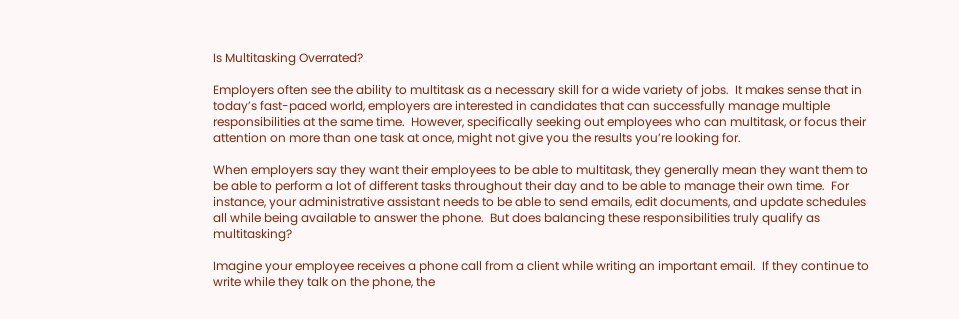Is Multitasking Overrated?

Employers often see the ability to multitask as a necessary skill for a wide variety of jobs.  It makes sense that in today’s fast-paced world, employers are interested in candidates that can successfully manage multiple responsibilities at the same time.  However, specifically seeking out employees who can multitask, or focus their attention on more than one task at once, might not give you the results you’re looking for.

When employers say they want their employees to be able to multitask, they generally mean they want them to be able to perform a lot of different tasks throughout their day and to be able to manage their own time.  For instance, your administrative assistant needs to be able to send emails, edit documents, and update schedules all while being available to answer the phone.  But does balancing these responsibilities truly qualify as multitasking?

Imagine your employee receives a phone call from a client while writing an important email.  If they continue to write while they talk on the phone, the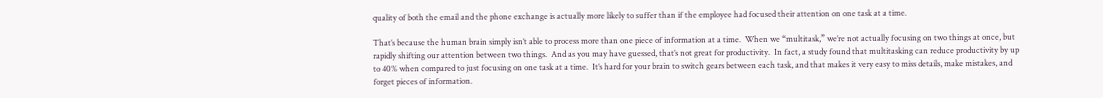quality of both the email and the phone exchange is actually more likely to suffer than if the employee had focused their attention on one task at a time.

That’s because the human brain simply isn’t able to process more than one piece of information at a time.  When we “multitask,” we’re not actually focusing on two things at once, but rapidly shifting our attention between two things.  And as you may have guessed, that’s not great for productivity.  In fact, a study found that multitasking can reduce productivity by up to 40% when compared to just focusing on one task at a time.  It’s hard for your brain to switch gears between each task, and that makes it very easy to miss details, make mistakes, and forget pieces of information.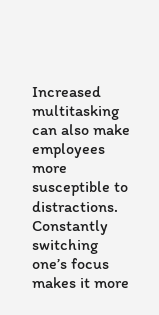Increased multitasking can also make employees more susceptible to distractions.   Constantly switching one’s focus makes it more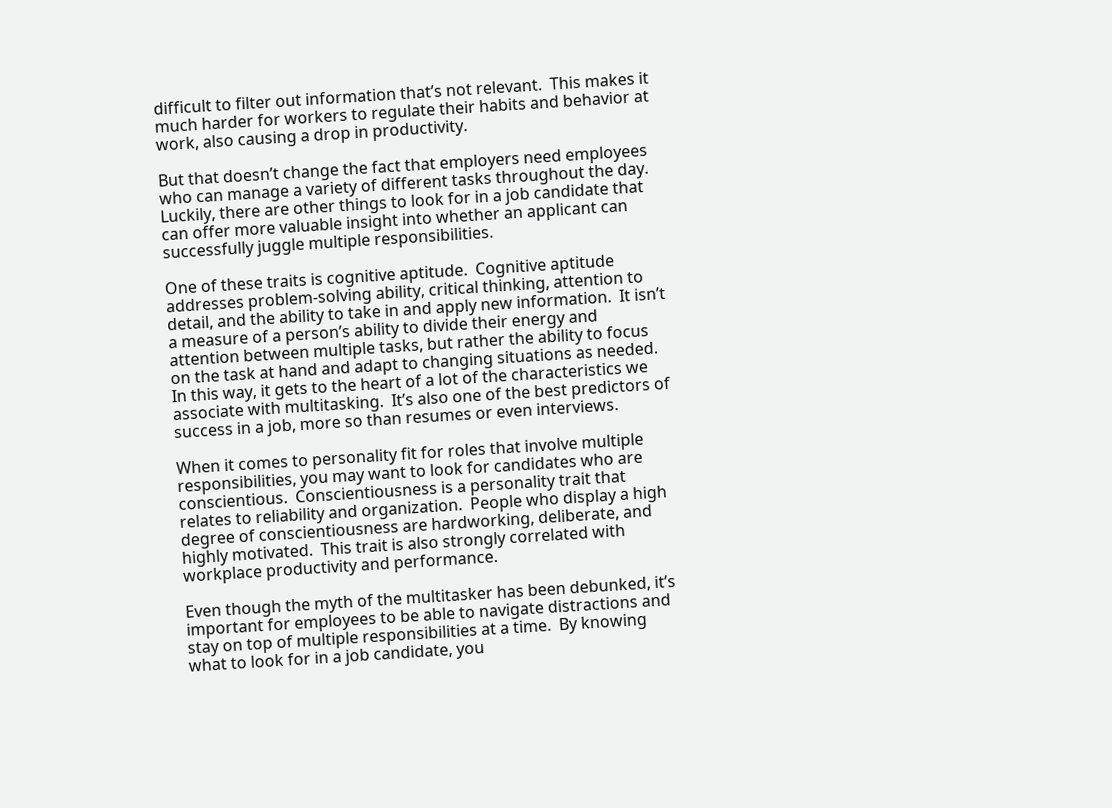difficult to filter out information that’s not relevant.  This makes it much harder for workers to regulate their habits and behavior at work, also causing a drop in productivity.

But that doesn’t change the fact that employers need employees who can manage a variety of different tasks throughout the day.  Luckily, there are other things to look for in a job candidate that can offer more valuable insight into whether an applicant can successfully juggle multiple responsibilities.

One of these traits is cognitive aptitude.  Cognitive aptitude addresses problem-solving ability, critical thinking, attention to detail, and the ability to take in and apply new information.  It isn’t a measure of a person’s ability to divide their energy and attention between multiple tasks, but rather the ability to focus on the task at hand and adapt to changing situations as needed.  In this way, it gets to the heart of a lot of the characteristics we associate with multitasking.  It’s also one of the best predictors of success in a job, more so than resumes or even interviews.

When it comes to personality fit for roles that involve multiple responsibilities, you may want to look for candidates who are conscientious.  Conscientiousness is a personality trait that relates to reliability and organization.  People who display a high degree of conscientiousness are hardworking, deliberate, and highly motivated.  This trait is also strongly correlated with workplace productivity and performance.

Even though the myth of the multitasker has been debunked, it’s important for employees to be able to navigate distractions and stay on top of multiple responsibilities at a time.  By knowing what to look for in a job candidate, you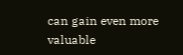can gain even more valuable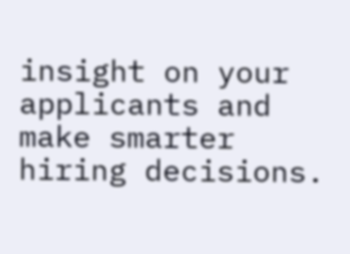insight on your applicants and make smarter hiring decisions.